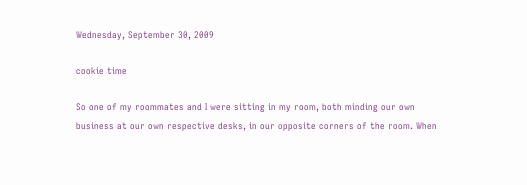Wednesday, September 30, 2009

cookie time

So one of my roommates and I were sitting in my room, both minding our own business at our own respective desks, in our opposite corners of the room. When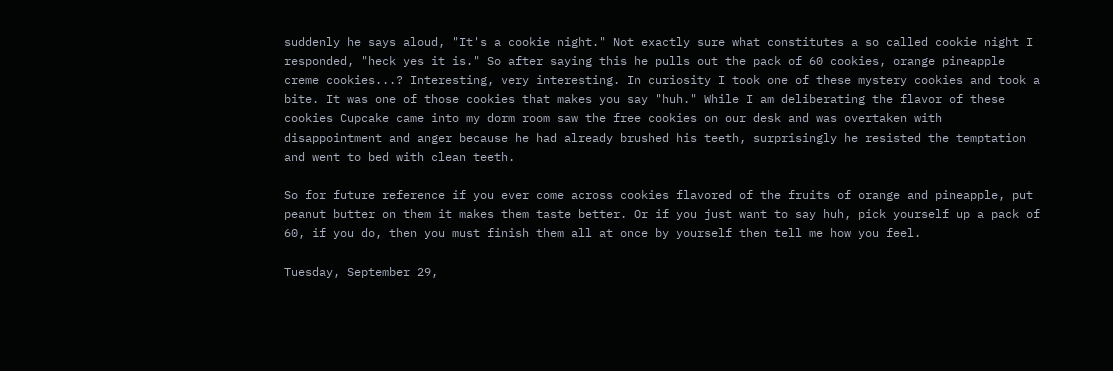suddenly he says aloud, "It's a cookie night." Not exactly sure what constitutes a so called cookie night I responded, "heck yes it is." So after saying this he pulls out the pack of 60 cookies, orange pineapple creme cookies...? Interesting, very interesting. In curiosity I took one of these mystery cookies and took a bite. It was one of those cookies that makes you say "huh." While I am deliberating the flavor of these cookies Cupcake came into my dorm room saw the free cookies on our desk and was overtaken with disappointment and anger because he had already brushed his teeth, surprisingly he resisted the temptation and went to bed with clean teeth.

So for future reference if you ever come across cookies flavored of the fruits of orange and pineapple, put peanut butter on them it makes them taste better. Or if you just want to say huh, pick yourself up a pack of 60, if you do, then you must finish them all at once by yourself then tell me how you feel.

Tuesday, September 29,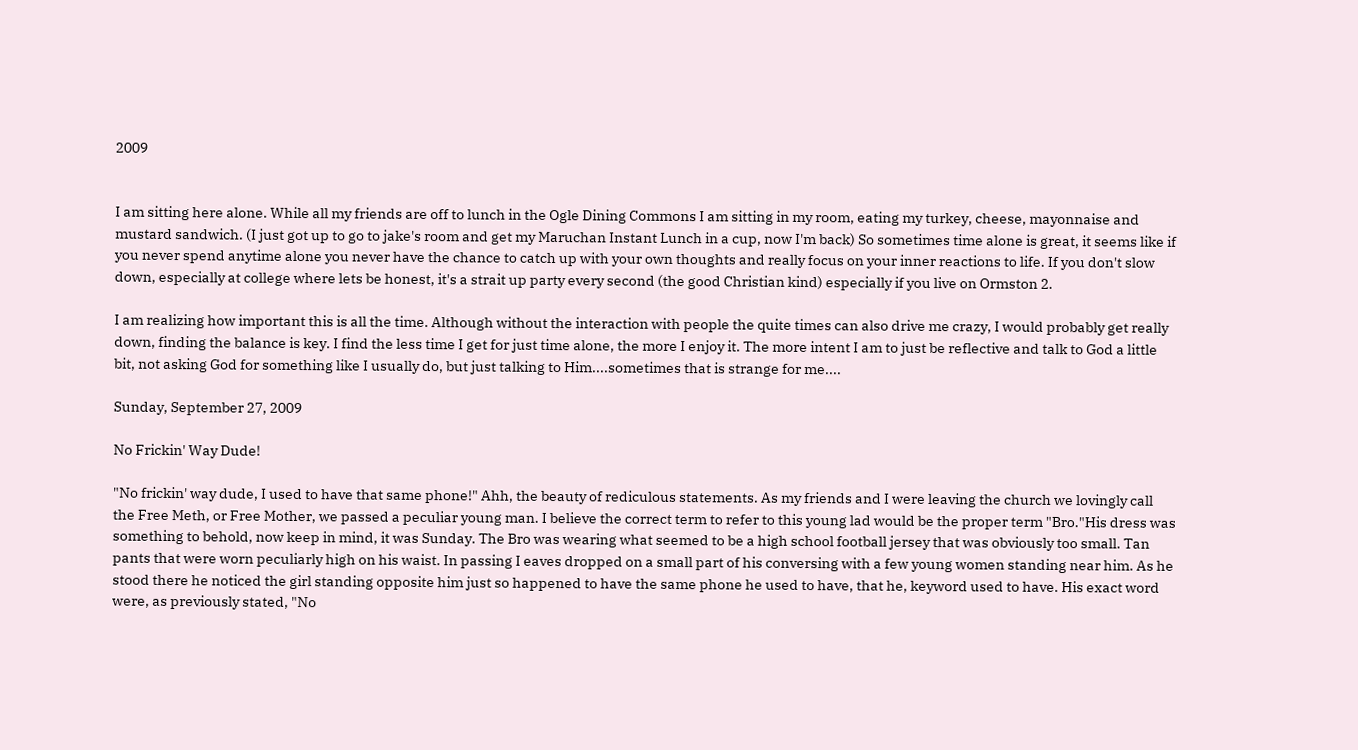2009


I am sitting here alone. While all my friends are off to lunch in the Ogle Dining Commons I am sitting in my room, eating my turkey, cheese, mayonnaise and mustard sandwich. (I just got up to go to jake's room and get my Maruchan Instant Lunch in a cup, now I'm back) So sometimes time alone is great, it seems like if you never spend anytime alone you never have the chance to catch up with your own thoughts and really focus on your inner reactions to life. If you don't slow down, especially at college where lets be honest, it's a strait up party every second (the good Christian kind) especially if you live on Ormston 2.

I am realizing how important this is all the time. Although without the interaction with people the quite times can also drive me crazy, I would probably get really down, finding the balance is key. I find the less time I get for just time alone, the more I enjoy it. The more intent I am to just be reflective and talk to God a little bit, not asking God for something like I usually do, but just talking to Him....sometimes that is strange for me....

Sunday, September 27, 2009

No Frickin' Way Dude!

"No frickin' way dude, I used to have that same phone!" Ahh, the beauty of rediculous statements. As my friends and I were leaving the church we lovingly call the Free Meth, or Free Mother, we passed a peculiar young man. I believe the correct term to refer to this young lad would be the proper term "Bro."His dress was something to behold, now keep in mind, it was Sunday. The Bro was wearing what seemed to be a high school football jersey that was obviously too small. Tan pants that were worn peculiarly high on his waist. In passing I eaves dropped on a small part of his conversing with a few young women standing near him. As he stood there he noticed the girl standing opposite him just so happened to have the same phone he used to have, that he, keyword used to have. His exact word were, as previously stated, "No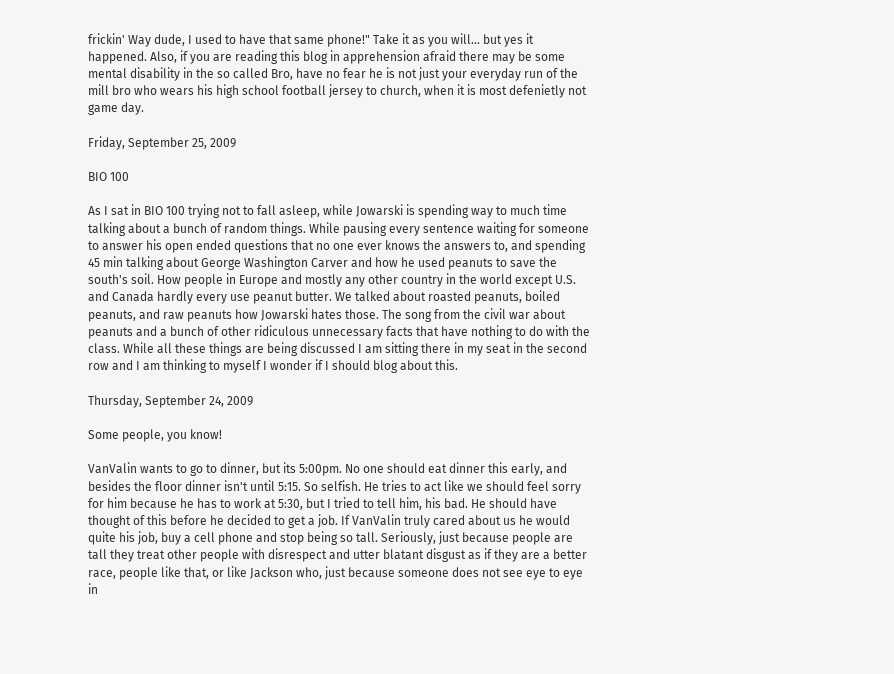frickin' Way dude, I used to have that same phone!" Take it as you will... but yes it happened. Also, if you are reading this blog in apprehension afraid there may be some mental disability in the so called Bro, have no fear he is not just your everyday run of the mill bro who wears his high school football jersey to church, when it is most defenietly not game day.

Friday, September 25, 2009

BIO 100

As I sat in BIO 100 trying not to fall asleep, while Jowarski is spending way to much time talking about a bunch of random things. While pausing every sentence waiting for someone to answer his open ended questions that no one ever knows the answers to, and spending 45 min talking about George Washington Carver and how he used peanuts to save the south's soil. How people in Europe and mostly any other country in the world except U.S. and Canada hardly every use peanut butter. We talked about roasted peanuts, boiled peanuts, and raw peanuts how Jowarski hates those. The song from the civil war about peanuts and a bunch of other ridiculous unnecessary facts that have nothing to do with the class. While all these things are being discussed I am sitting there in my seat in the second row and I am thinking to myself I wonder if I should blog about this.

Thursday, September 24, 2009

Some people, you know!

VanValin wants to go to dinner, but its 5:00pm. No one should eat dinner this early, and besides the floor dinner isn't until 5:15. So selfish. He tries to act like we should feel sorry for him because he has to work at 5:30, but I tried to tell him, his bad. He should have thought of this before he decided to get a job. If VanValin truly cared about us he would quite his job, buy a cell phone and stop being so tall. Seriously, just because people are tall they treat other people with disrespect and utter blatant disgust as if they are a better race, people like that, or like Jackson who, just because someone does not see eye to eye in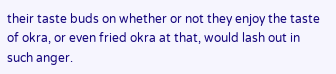their taste buds on whether or not they enjoy the taste of okra, or even fried okra at that, would lash out in such anger.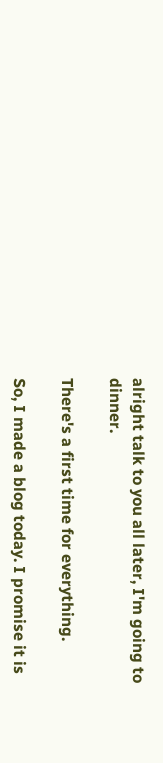alright talk to you all later, I'm going to dinner.

There's a first time for everything.

So, I made a blog today. I promise it is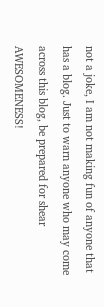not a joke, I am not making fun of anyone that has a blog. Just to warn anyone who may come across this blog, be prepared for shear AWESOMENESS!